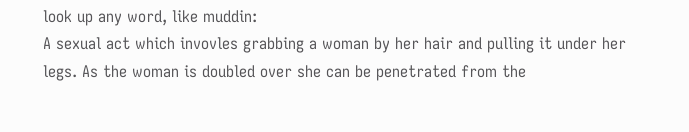look up any word, like muddin:
A sexual act which invovles grabbing a woman by her hair and pulling it under her legs. As the woman is doubled over she can be penetrated from the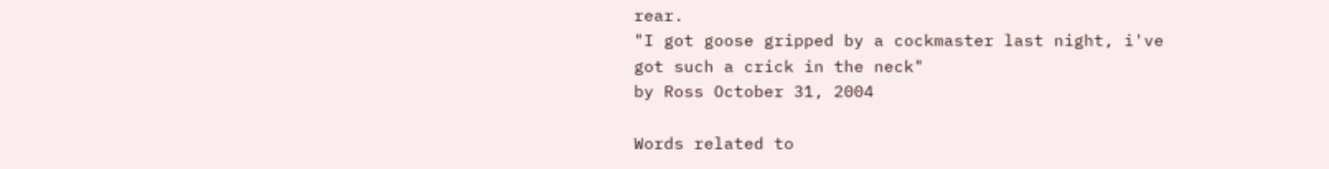rear.
"I got goose gripped by a cockmaster last night, i've got such a crick in the neck"
by Ross October 31, 2004

Words related to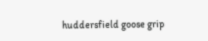huddersfield goose grip